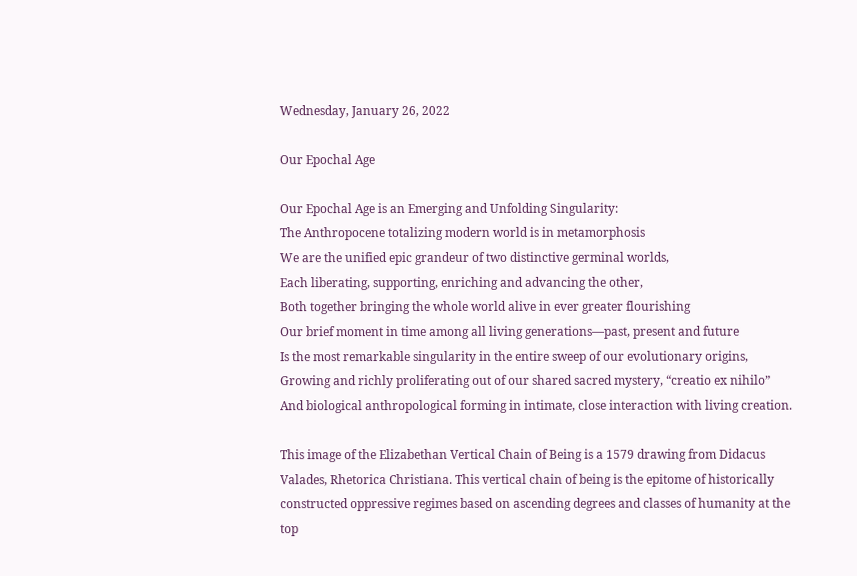Wednesday, January 26, 2022

Our Epochal Age

Our Epochal Age is an Emerging and Unfolding Singularity:
The Anthropocene totalizing modern world is in metamorphosis
We are the unified epic grandeur of two distinctive germinal worlds,
Each liberating, supporting, enriching and advancing the other,
Both together bringing the whole world alive in ever greater flourishing
Our brief moment in time among all living generations—past, present and future
Is the most remarkable singularity in the entire sweep of our evolutionary origins,
Growing and richly proliferating out of our shared sacred mystery, “creatio ex nihilo”
And biological anthropological forming in intimate, close interaction with living creation.

This image of the Elizabethan Vertical Chain of Being is a 1579 drawing from Didacus Valades, Rhetorica Christiana. This vertical chain of being is the epitome of historically constructed oppressive regimes based on ascending degrees and classes of humanity at the top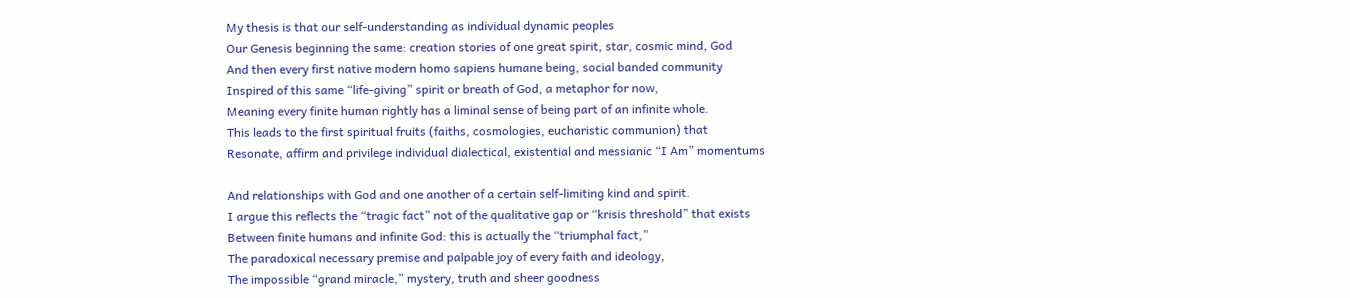My thesis is that our self-understanding as individual dynamic peoples
Our Genesis beginning the same: creation stories of one great spirit, star, cosmic mind, God
And then every first native modern homo sapiens humane being, social banded community
Inspired of this same “life-giving” spirit or breath of God, a metaphor for now,
Meaning every finite human rightly has a liminal sense of being part of an infinite whole.
This leads to the first spiritual fruits (faiths, cosmologies, eucharistic communion) that
Resonate, affirm and privilege individual dialectical, existential and messianic “I Am” momentums

And relationships with God and one another of a certain self-limiting kind and spirit.
I argue this reflects the “tragic fact” not of the qualitative gap or “krisis threshold” that exists
Between finite humans and infinite God: this is actually the “triumphal fact,”
The paradoxical necessary premise and palpable joy of every faith and ideology,
The impossible “grand miracle,” mystery, truth and sheer goodness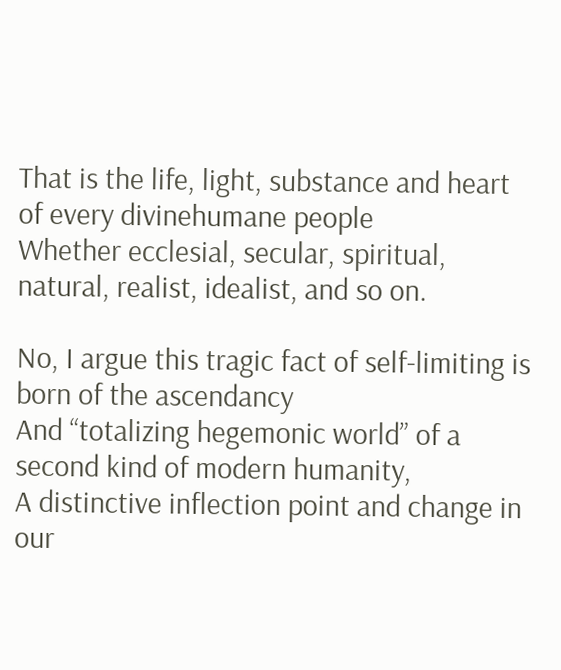That is the life, light, substance and heart of every divinehumane people
Whether ecclesial, secular, spiritual, natural, realist, idealist, and so on.

No, I argue this tragic fact of self-limiting is born of the ascendancy
And “totalizing hegemonic world” of a second kind of modern humanity,
A distinctive inflection point and change in our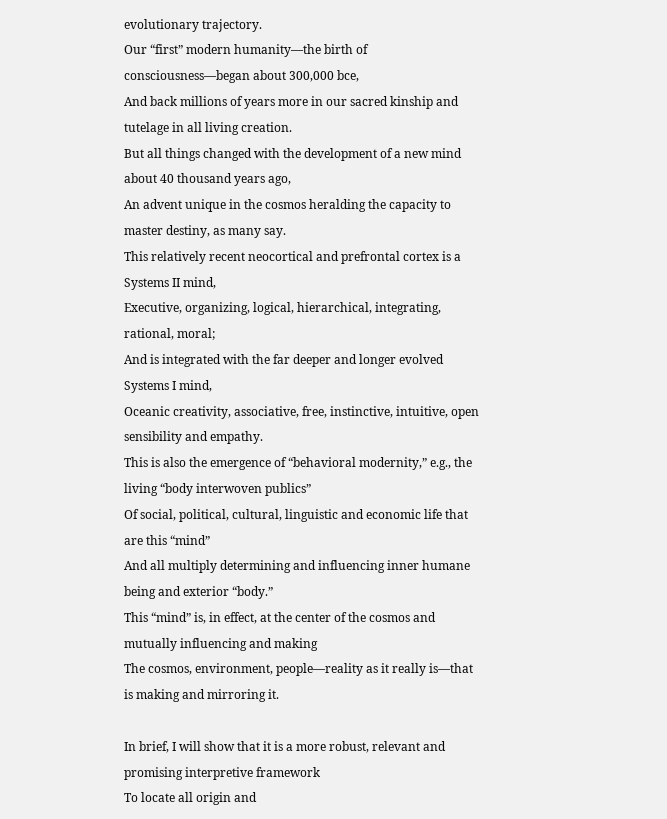evolutionary trajectory.
Our “first” modern humanity—the birth of consciousness—began about 300,000 bce,
And back millions of years more in our sacred kinship and tutelage in all living creation.
But all things changed with the development of a new mind about 40 thousand years ago,
An advent unique in the cosmos heralding the capacity to master destiny, as many say.
This relatively recent neocortical and prefrontal cortex is a Systems II mind,
Executive, organizing, logical, hierarchical, integrating, rational, moral;
And is integrated with the far deeper and longer evolved Systems I mind,
Oceanic creativity, associative, free, instinctive, intuitive, open sensibility and empathy.
This is also the emergence of “behavioral modernity,” e.g., the living “body interwoven publics”
Of social, political, cultural, linguistic and economic life that are this “mind”
And all multiply determining and influencing inner humane being and exterior “body.”
This “mind” is, in effect, at the center of the cosmos and mutually influencing and making
The cosmos, environment, people—reality as it really is—that is making and mirroring it.

In brief, I will show that it is a more robust, relevant and promising interpretive framework
To locate all origin and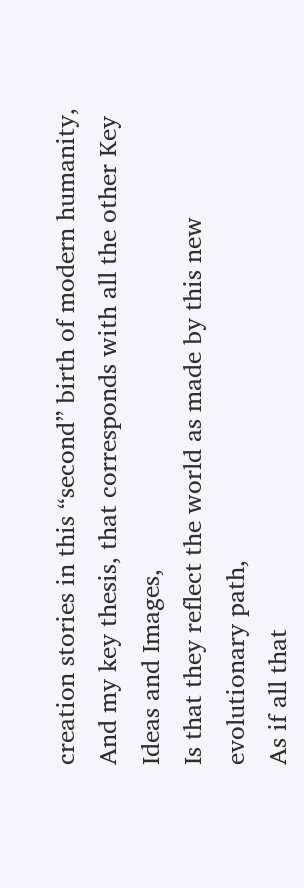creation stories in this “second” birth of modern humanity,
And my key thesis, that corresponds with all the other Key Ideas and Images,
Is that they reflect the world as made by this new evolutionary path,
As if all that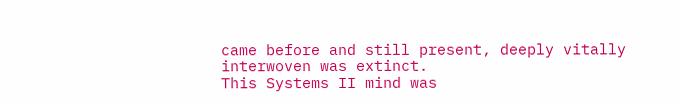came before and still present, deeply vitally interwoven was extinct.
This Systems II mind was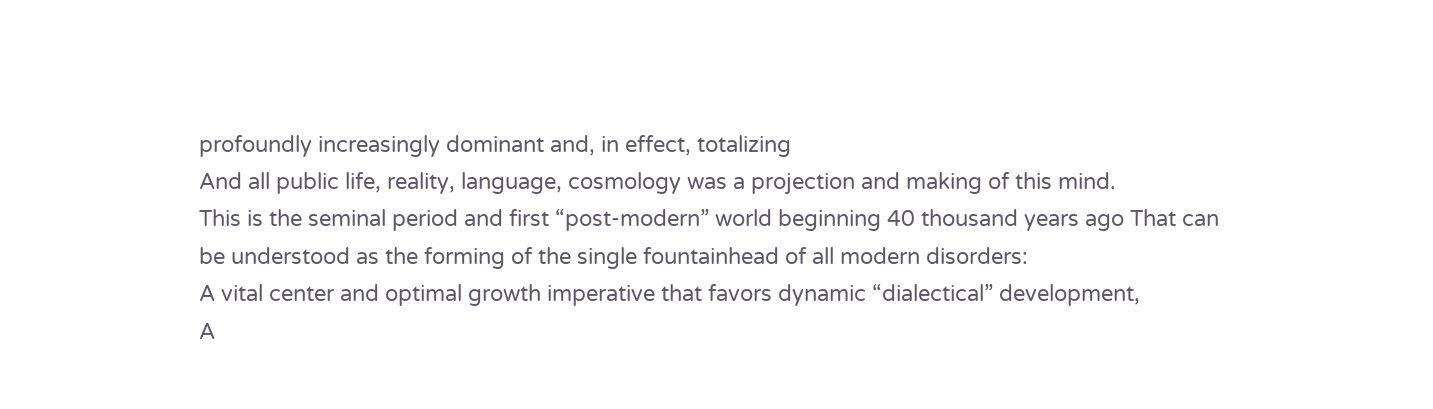profoundly increasingly dominant and, in effect, totalizing
And all public life, reality, language, cosmology was a projection and making of this mind.
This is the seminal period and first “post-modern” world beginning 40 thousand years ago That can be understood as the forming of the single fountainhead of all modern disorders:
A vital center and optimal growth imperative that favors dynamic “dialectical” development,
A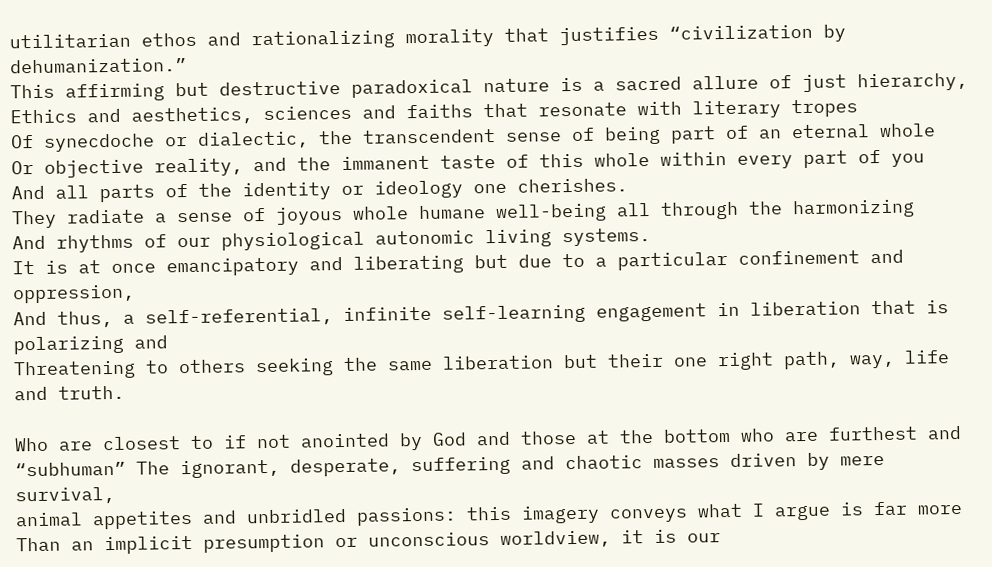utilitarian ethos and rationalizing morality that justifies “civilization by dehumanization.”
This affirming but destructive paradoxical nature is a sacred allure of just hierarchy,
Ethics and aesthetics, sciences and faiths that resonate with literary tropes
Of synecdoche or dialectic, the transcendent sense of being part of an eternal whole
Or objective reality, and the immanent taste of this whole within every part of you
And all parts of the identity or ideology one cherishes.
They radiate a sense of joyous whole humane well-being all through the harmonizing
And rhythms of our physiological autonomic living systems.
It is at once emancipatory and liberating but due to a particular confinement and oppression,
And thus, a self-referential, infinite self-learning engagement in liberation that is polarizing and
Threatening to others seeking the same liberation but their one right path, way, life and truth.

Who are closest to if not anointed by God and those at the bottom who are furthest and “subhuman” The ignorant, desperate, suffering and chaotic masses driven by mere survival,
animal appetites and unbridled passions: this imagery conveys what I argue is far more
Than an implicit presumption or unconscious worldview, it is our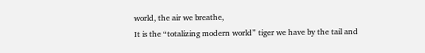world, the air we breathe,
It is the “totalizing modern world” tiger we have by the tail and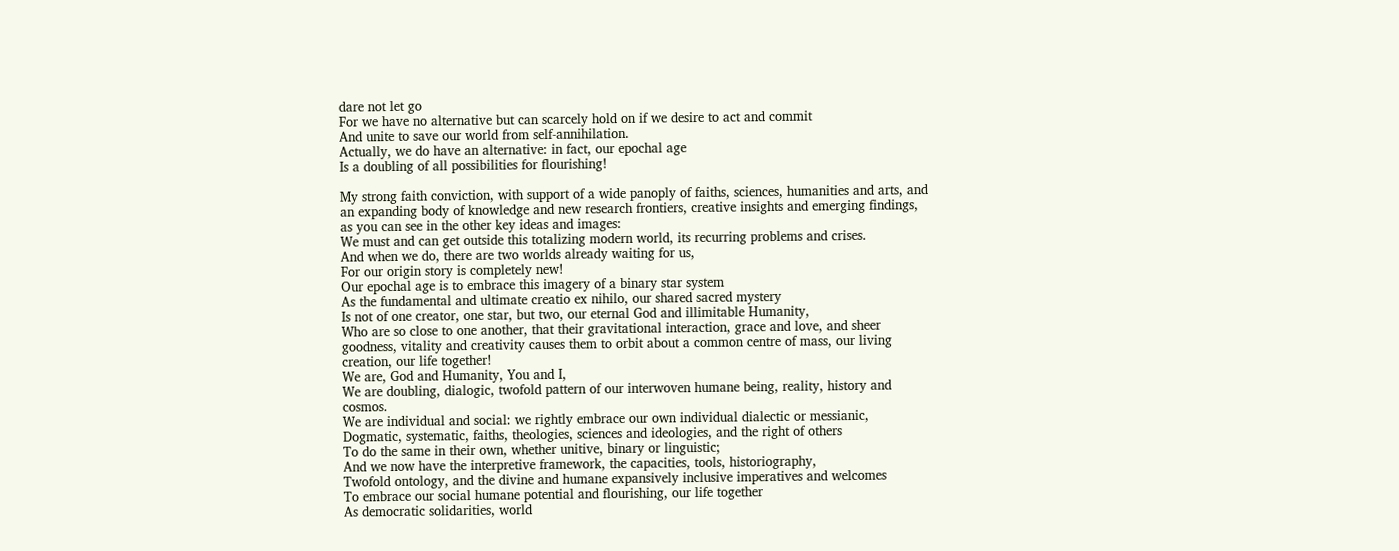dare not let go
For we have no alternative but can scarcely hold on if we desire to act and commit
And unite to save our world from self-annihilation.
Actually, we do have an alternative: in fact, our epochal age
Is a doubling of all possibilities for flourishing!

My strong faith conviction, with support of a wide panoply of faiths, sciences, humanities and arts, and an expanding body of knowledge and new research frontiers, creative insights and emerging findings, as you can see in the other key ideas and images:
We must and can get outside this totalizing modern world, its recurring problems and crises.
And when we do, there are two worlds already waiting for us,
For our origin story is completely new!
Our epochal age is to embrace this imagery of a binary star system
As the fundamental and ultimate creatio ex nihilo, our shared sacred mystery
Is not of one creator, one star, but two, our eternal God and illimitable Humanity,
Who are so close to one another, that their gravitational interaction, grace and love, and sheer goodness, vitality and creativity causes them to orbit about a common centre of mass, our living creation, our life together!
We are, God and Humanity, You and I,
We are doubling, dialogic, twofold pattern of our interwoven humane being, reality, history and cosmos.
We are individual and social: we rightly embrace our own individual dialectic or messianic,
Dogmatic, systematic, faiths, theologies, sciences and ideologies, and the right of others
To do the same in their own, whether unitive, binary or linguistic;
And we now have the interpretive framework, the capacities, tools, historiography,
Twofold ontology, and the divine and humane expansively inclusive imperatives and welcomes
To embrace our social humane potential and flourishing, our life together
As democratic solidarities, world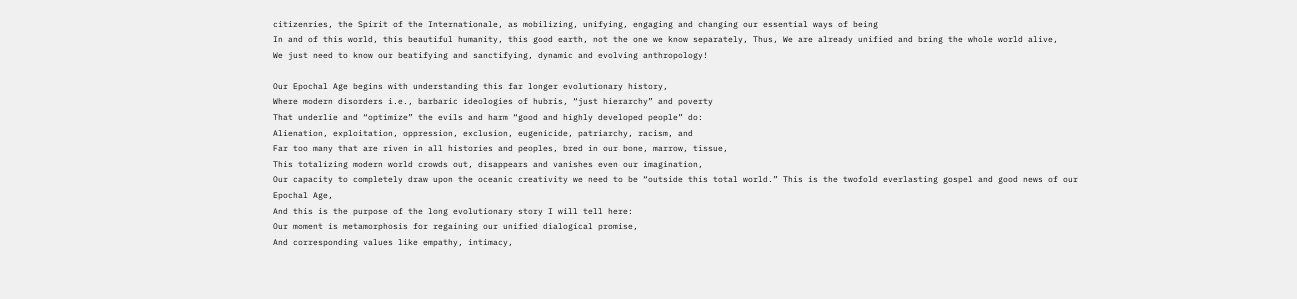citizenries, the Spirit of the Internationale, as mobilizing, unifying, engaging and changing our essential ways of being
In and of this world, this beautiful humanity, this good earth, not the one we know separately, Thus, We are already unified and bring the whole world alive,
We just need to know our beatifying and sanctifying, dynamic and evolving anthropology!

Our Epochal Age begins with understanding this far longer evolutionary history,
Where modern disorders i.e., barbaric ideologies of hubris, “just hierarchy” and poverty
That underlie and “optimize” the evils and harm “good and highly developed people” do:
Alienation, exploitation, oppression, exclusion, eugenicide, patriarchy, racism, and
Far too many that are riven in all histories and peoples, bred in our bone, marrow, tissue,
This totalizing modern world crowds out, disappears and vanishes even our imagination,
Our capacity to completely draw upon the oceanic creativity we need to be “outside this total world.” This is the twofold everlasting gospel and good news of our
Epochal Age,
And this is the purpose of the long evolutionary story I will tell here:
Our moment is metamorphosis for regaining our unified dialogical promise,
And corresponding values like empathy, intimacy,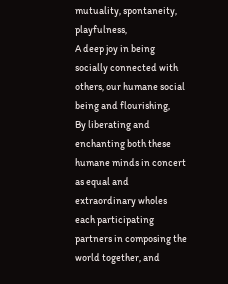mutuality, spontaneity, playfulness,
A deep joy in being socially connected with others, our humane social being and flourishing,
By liberating and enchanting both these humane minds in concert as equal and extraordinary wholes each participating partners in composing the world together, and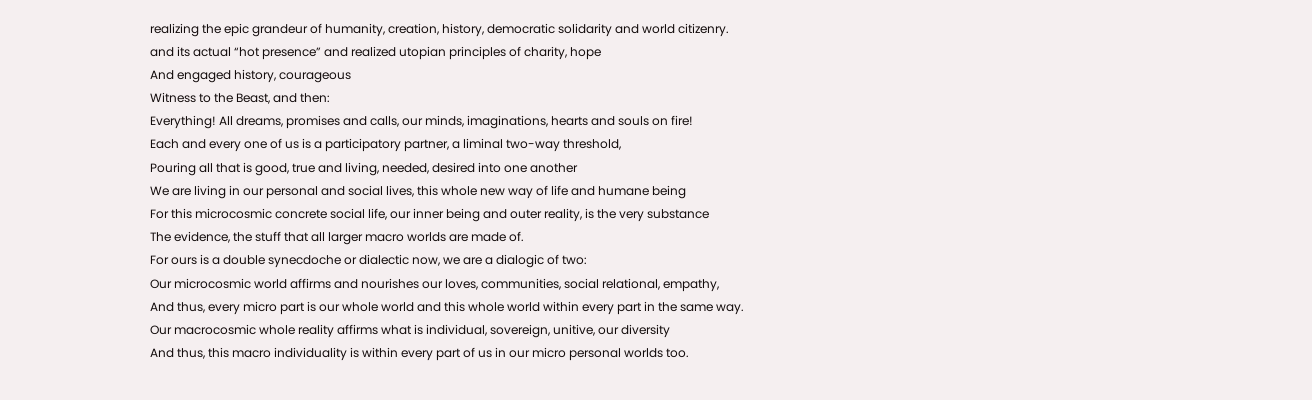realizing the epic grandeur of humanity, creation, history, democratic solidarity and world citizenry.
and its actual “hot presence” and realized utopian principles of charity, hope
And engaged history, courageous
Witness to the Beast, and then:
Everything! All dreams, promises and calls, our minds, imaginations, hearts and souls on fire!
Each and every one of us is a participatory partner, a liminal two-way threshold,
Pouring all that is good, true and living, needed, desired into one another
We are living in our personal and social lives, this whole new way of life and humane being
For this microcosmic concrete social life, our inner being and outer reality, is the very substance
The evidence, the stuff that all larger macro worlds are made of.
For ours is a double synecdoche or dialectic now, we are a dialogic of two:
Our microcosmic world affirms and nourishes our loves, communities, social relational, empathy,
And thus, every micro part is our whole world and this whole world within every part in the same way.
Our macrocosmic whole reality affirms what is individual, sovereign, unitive, our diversity
And thus, this macro individuality is within every part of us in our micro personal worlds too.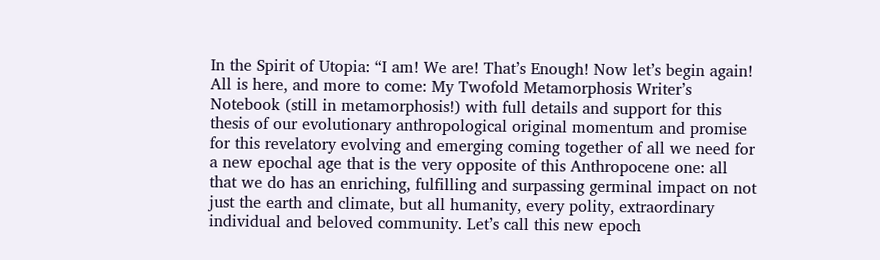In the Spirit of Utopia: “I am! We are! That’s Enough! Now let’s begin again! All is here, and more to come: My Twofold Metamorphosis Writer’s Notebook (still in metamorphosis!) with full details and support for this thesis of our evolutionary anthropological original momentum and promise for this revelatory evolving and emerging coming together of all we need for a new epochal age that is the very opposite of this Anthropocene one: all that we do has an enriching, fulfilling and surpassing germinal impact on not just the earth and climate, but all humanity, every polity, extraordinary individual and beloved community. Let’s call this new epoch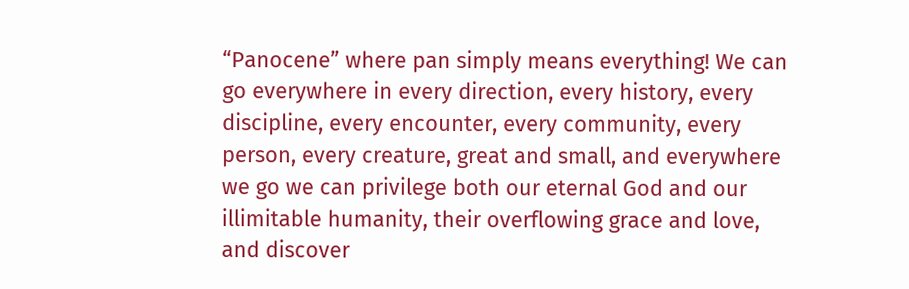“Panocene” where pan simply means everything! We can go everywhere in every direction, every history, every discipline, every encounter, every community, every person, every creature, great and small, and everywhere we go we can privilege both our eternal God and our illimitable humanity, their overflowing grace and love, and discover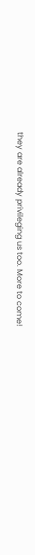they are already privileging us too. More to come!